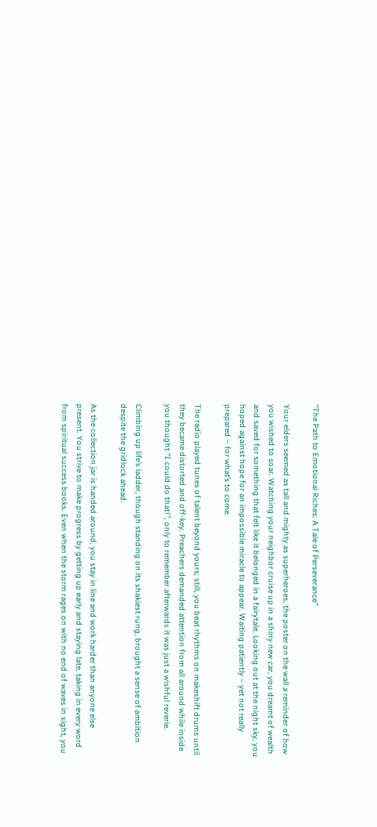“The Path to Emotional Riches: A Tale of Perseverance”

Your elders seemed as tall and mighty as superheroes, the poster on the wall a reminder of how you wished to soar. Watching your neighbor cruise up in a shiny new car, you dreamt of wealth and saved for something that felt like it belonged in a fairytale. Looking out at the night sky, you hoped against hope for an impossible miracle to appear. Waiting patiently – yet not really prepared – for what’s to come.

The radio played tunes of talent beyond yours; still, you beat rhythms on makeshift drums until they became distorted and off-key. Preachers demanded attention from all around while inside you thought “I could do that!”, only to remember afterwards it was just a wishful reverie.

Climbing up life’s ladder, though standing on its shakiest rung, brought a sense of ambition despite the gridlock ahead.

As the collection jar is handed around, you stay in line and work harder than anyone else present. You strive to make progress by getting up early and staying late, taking in every word from spiritual success books. Even when the storm rages on with no end of waves in sight, you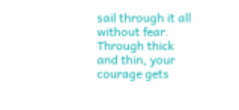sail through it all without fear. Through thick and thin, your courage gets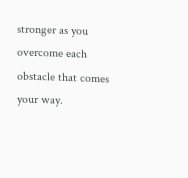stronger as you overcome each obstacle that comes your way.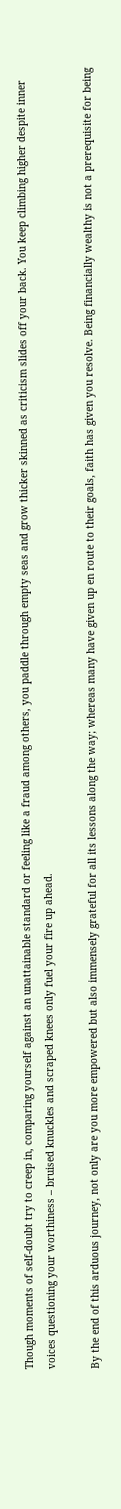Though moments of self-doubt try to creep in, comparing yourself against an unattainable standard or feeling like a fraud among others, you paddle through empty seas and grow thicker skinned as criticism slides off your back. You keep climbing higher despite inner voices questioning your worthiness – bruised knuckles and scraped knees only fuel your fire up ahead.

By the end of this arduous journey, not only are you more empowered but also immensely grateful for all its lessons along the way; whereas many have given up en route to their goals, faith has given you resolve. Being financially wealthy is not a prerequisite for being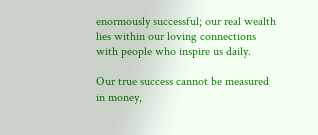enormously successful; our real wealth lies within our loving connections with people who inspire us daily.

Our true success cannot be measured in money,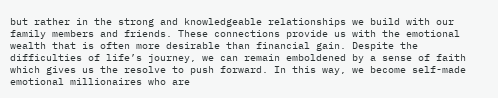but rather in the strong and knowledgeable relationships we build with our family members and friends. These connections provide us with the emotional wealth that is often more desirable than financial gain. Despite the difficulties of life’s journey, we can remain emboldened by a sense of faith which gives us the resolve to push forward. In this way, we become self-made emotional millionaires who are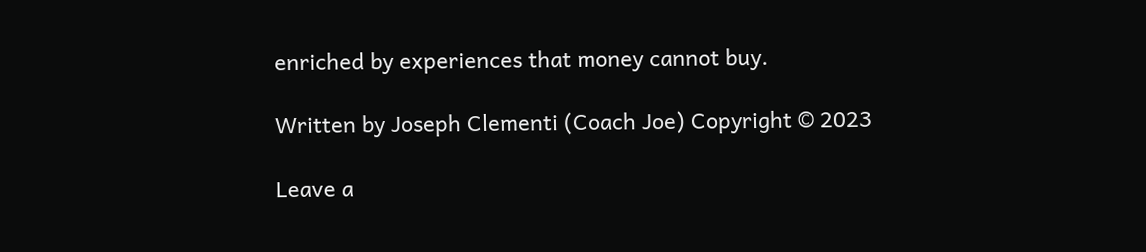enriched by experiences that money cannot buy.

Written by Joseph Clementi (Coach Joe) Copyright © 2023

Leave a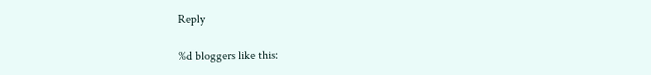Reply

%d bloggers like this: